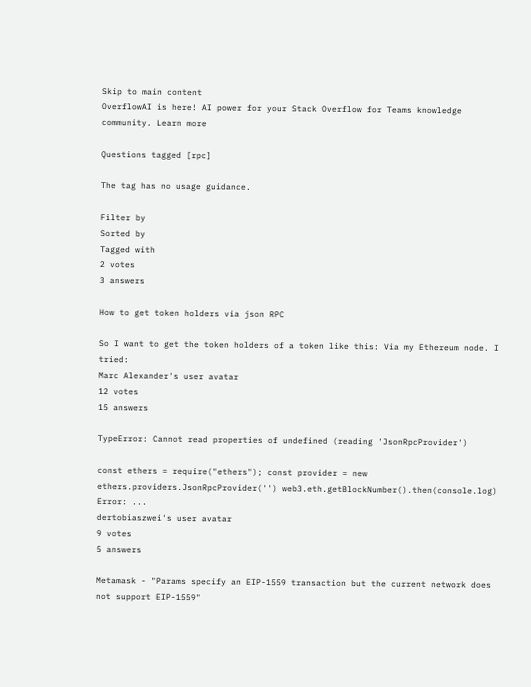Skip to main content
OverflowAI is here! AI power for your Stack Overflow for Teams knowledge community. Learn more

Questions tagged [rpc]

The tag has no usage guidance.

Filter by
Sorted by
Tagged with
2 votes
3 answers

How to get token holders via json RPC

So I want to get the token holders of a token like this: Via my Ethereum node. I tried:
Marc Alexander's user avatar
12 votes
15 answers

TypeError: Cannot read properties of undefined (reading 'JsonRpcProvider')

const ethers = require("ethers"); const provider = new ethers.providers.JsonRpcProvider('') web3.eth.getBlockNumber().then(console.log) Error: ...
dertobiaszwei's user avatar
9 votes
5 answers

Metamask - "Params specify an EIP-1559 transaction but the current network does not support EIP-1559"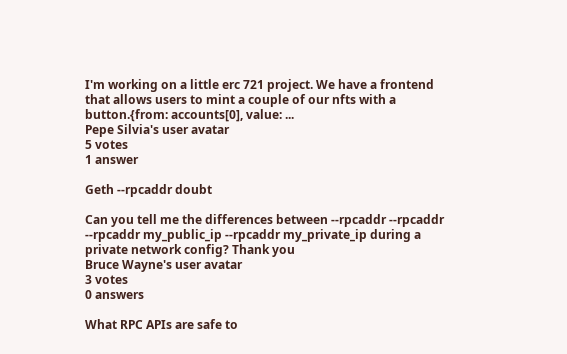I'm working on a little erc 721 project. We have a frontend that allows users to mint a couple of our nfts with a button.{from: accounts[0], value: ...
Pepe Silvia's user avatar
5 votes
1 answer

Geth --rpcaddr doubt

Can you tell me the differences between --rpcaddr --rpcaddr --rpcaddr my_public_ip --rpcaddr my_private_ip during a private network config? Thank you
Bruce Wayne's user avatar
3 votes
0 answers

What RPC APIs are safe to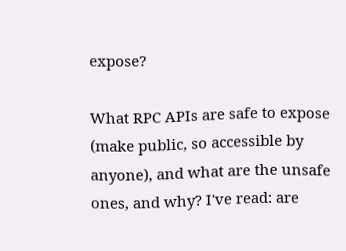expose?

What RPC APIs are safe to expose (make public, so accessible by anyone), and what are the unsafe ones, and why? I've read: are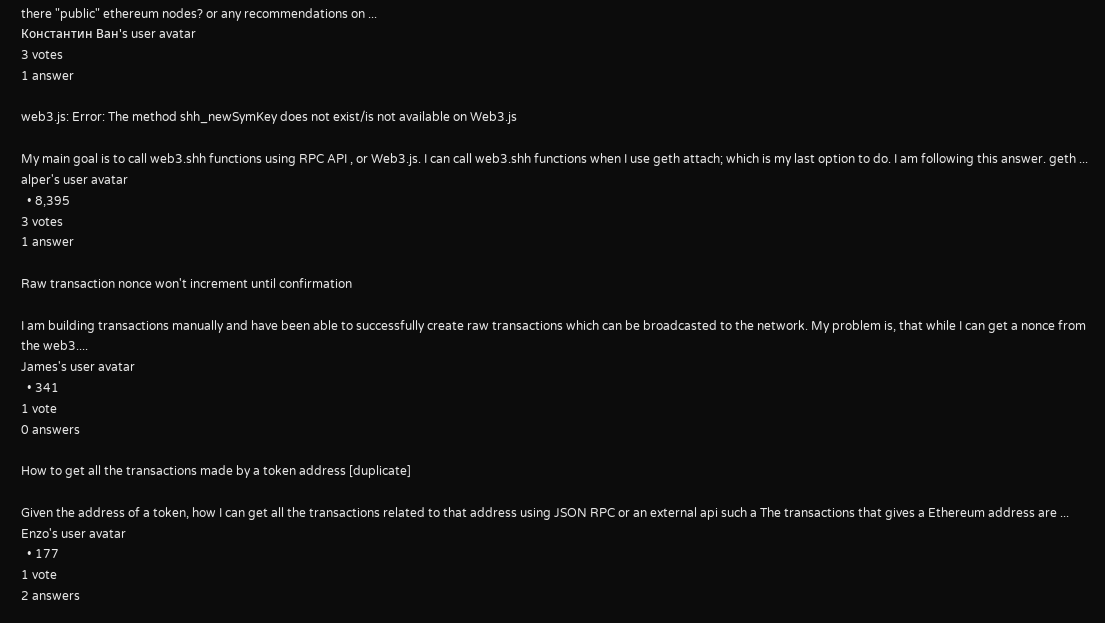there "public" ethereum nodes? or any recommendations on ...
Константин Ван's user avatar
3 votes
1 answer

web3.js: Error: The method shh_newSymKey does not exist/is not available on Web3.js

My main goal is to call web3.shh functions using RPC API , or Web3.js. I can call web3.shh functions when I use geth attach; which is my last option to do. I am following this answer. geth ...
alper's user avatar
  • 8,395
3 votes
1 answer

Raw transaction nonce won't increment until confirmation

I am building transactions manually and have been able to successfully create raw transactions which can be broadcasted to the network. My problem is, that while I can get a nonce from the web3....
James's user avatar
  • 341
1 vote
0 answers

How to get all the transactions made by a token address [duplicate]

Given the address of a token, how I can get all the transactions related to that address using JSON RPC or an external api such a The transactions that gives a Ethereum address are ...
Enzo's user avatar
  • 177
1 vote
2 answers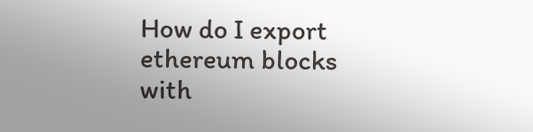How do I export ethereum blocks with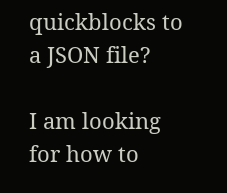quickblocks to a JSON file?

I am looking for how to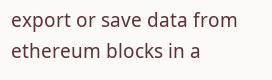export or save data from ethereum blocks in a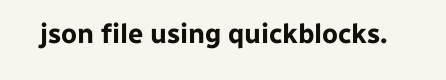json file using quickblocks.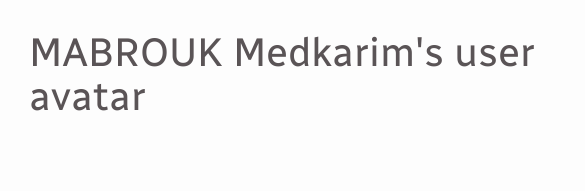MABROUK Medkarim's user avatar